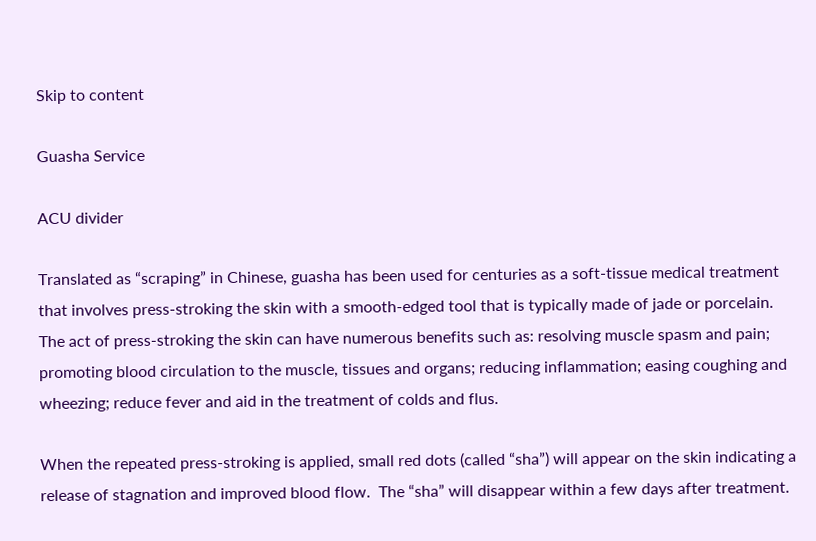Skip to content

Guasha Service

ACU divider

Translated as “scraping” in Chinese, guasha has been used for centuries as a soft-tissue medical treatment that involves press-stroking the skin with a smooth-edged tool that is typically made of jade or porcelain.  The act of press-stroking the skin can have numerous benefits such as: resolving muscle spasm and pain; promoting blood circulation to the muscle, tissues and organs; reducing inflammation; easing coughing and wheezing; reduce fever and aid in the treatment of colds and flus.

When the repeated press-stroking is applied, small red dots (called “sha”) will appear on the skin indicating a release of stagnation and improved blood flow.  The “sha” will disappear within a few days after treatment.